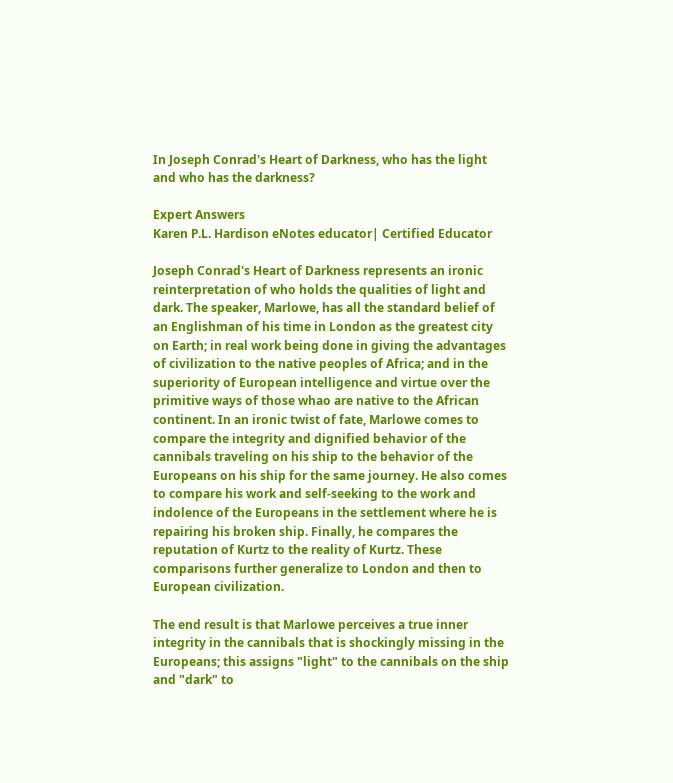In Joseph Conrad's Heart of Darkness, who has the light and who has the darkness?

Expert Answers
Karen P.L. Hardison eNotes educator| Certified Educator

Joseph Conrad's Heart of Darkness represents an ironic reinterpretation of who holds the qualities of light and dark. The speaker, Marlowe, has all the standard belief of an Englishman of his time in London as the greatest city on Earth; in real work being done in giving the advantages of civilization to the native peoples of Africa; and in the superiority of European intelligence and virtue over the primitive ways of those whao are native to the African continent. In an ironic twist of fate, Marlowe comes to compare the integrity and dignified behavior of the cannibals traveling on his ship to the behavior of the Europeans on his ship for the same journey. He also comes to compare his work and self-seeking to the work and indolence of the Europeans in the settlement where he is repairing his broken ship. Finally, he compares the reputation of Kurtz to the reality of Kurtz. These comparisons further generalize to London and then to European civilization.

The end result is that Marlowe perceives a true inner integrity in the cannibals that is shockingly missing in the Europeans; this assigns "light" to the cannibals on the ship and "dark" to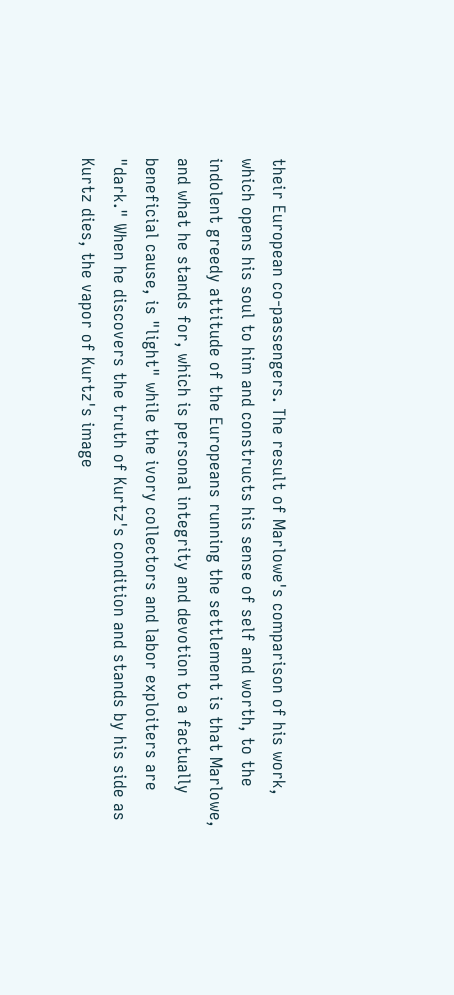their European co-passengers. The result of Marlowe's comparison of his work, which opens his soul to him and constructs his sense of self and worth, to the indolent greedy attitude of the Europeans running the settlement is that Marlowe, and what he stands for, which is personal integrity and devotion to a factually beneficial cause, is "light" while the ivory collectors and labor exploiters are "dark." When he discovers the truth of Kurtz's condition and stands by his side as Kurtz dies, the vapor of Kurtz's image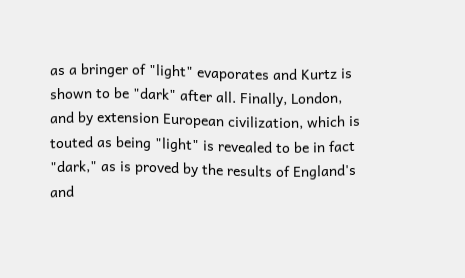as a bringer of "light" evaporates and Kurtz is shown to be "dark" after all. Finally, London, and by extension European civilization, which is touted as being "light" is revealed to be in fact "dark," as is proved by the results of England's and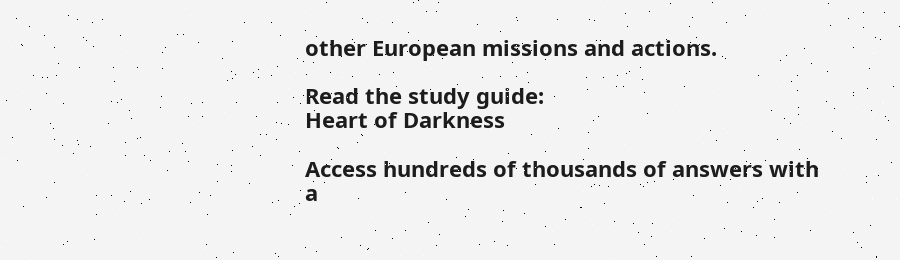other European missions and actions.

Read the study guide:
Heart of Darkness

Access hundreds of thousands of answers with a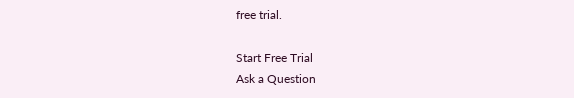free trial.

Start Free Trial
Ask a Question